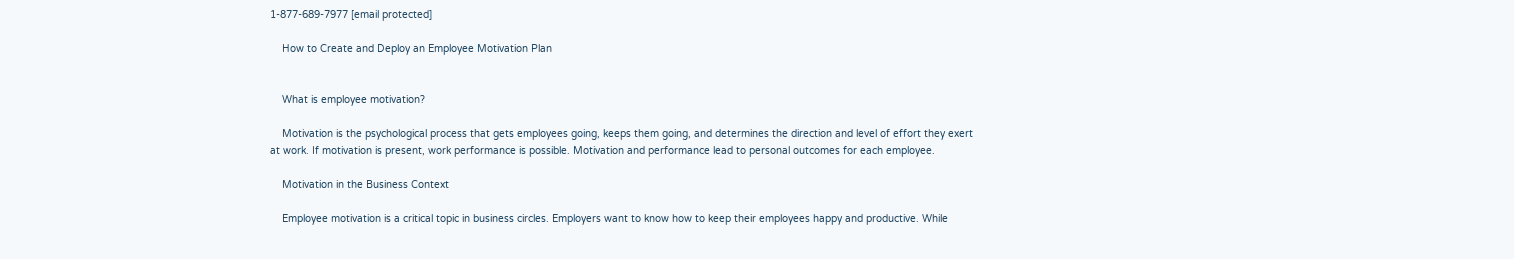1-877-689-7977 [email protected]

    How to Create and Deploy an Employee Motivation Plan


    What is employee motivation?

    Motivation is the psychological process that gets employees going, keeps them going, and determines the direction and level of effort they exert at work. If motivation is present, work performance is possible. Motivation and performance lead to personal outcomes for each employee.

    Motivation in the Business Context

    Employee motivation is a critical topic in business circles. Employers want to know how to keep their employees happy and productive. While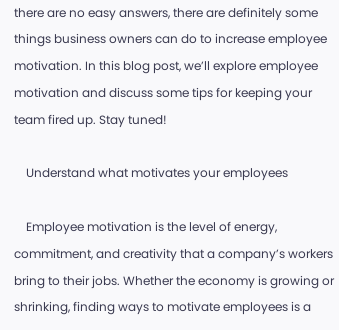there are no easy answers, there are definitely some things business owners can do to increase employee motivation. In this blog post, we’ll explore employee motivation and discuss some tips for keeping your team fired up. Stay tuned!

    Understand what motivates your employees

    Employee motivation is the level of energy, commitment, and creativity that a company’s workers bring to their jobs. Whether the economy is growing or shrinking, finding ways to motivate employees is a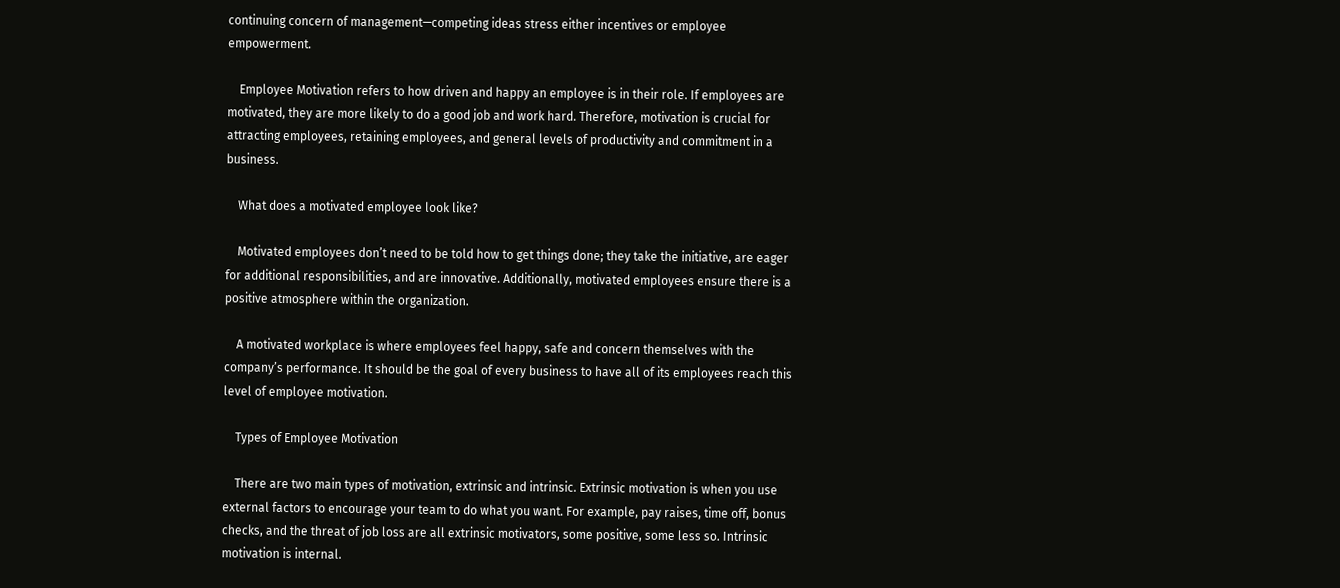continuing concern of management—competing ideas stress either incentives or employee empowerment.

    Employee Motivation refers to how driven and happy an employee is in their role. If employees are motivated, they are more likely to do a good job and work hard. Therefore, motivation is crucial for attracting employees, retaining employees, and general levels of productivity and commitment in a business.

    What does a motivated employee look like?

    Motivated employees don’t need to be told how to get things done; they take the initiative, are eager for additional responsibilities, and are innovative. Additionally, motivated employees ensure there is a positive atmosphere within the organization.

    A motivated workplace is where employees feel happy, safe and concern themselves with the company’s performance. It should be the goal of every business to have all of its employees reach this level of employee motivation.

    Types of Employee Motivation

    There are two main types of motivation, extrinsic and intrinsic. Extrinsic motivation is when you use external factors to encourage your team to do what you want. For example, pay raises, time off, bonus checks, and the threat of job loss are all extrinsic motivators, some positive, some less so. Intrinsic motivation is internal.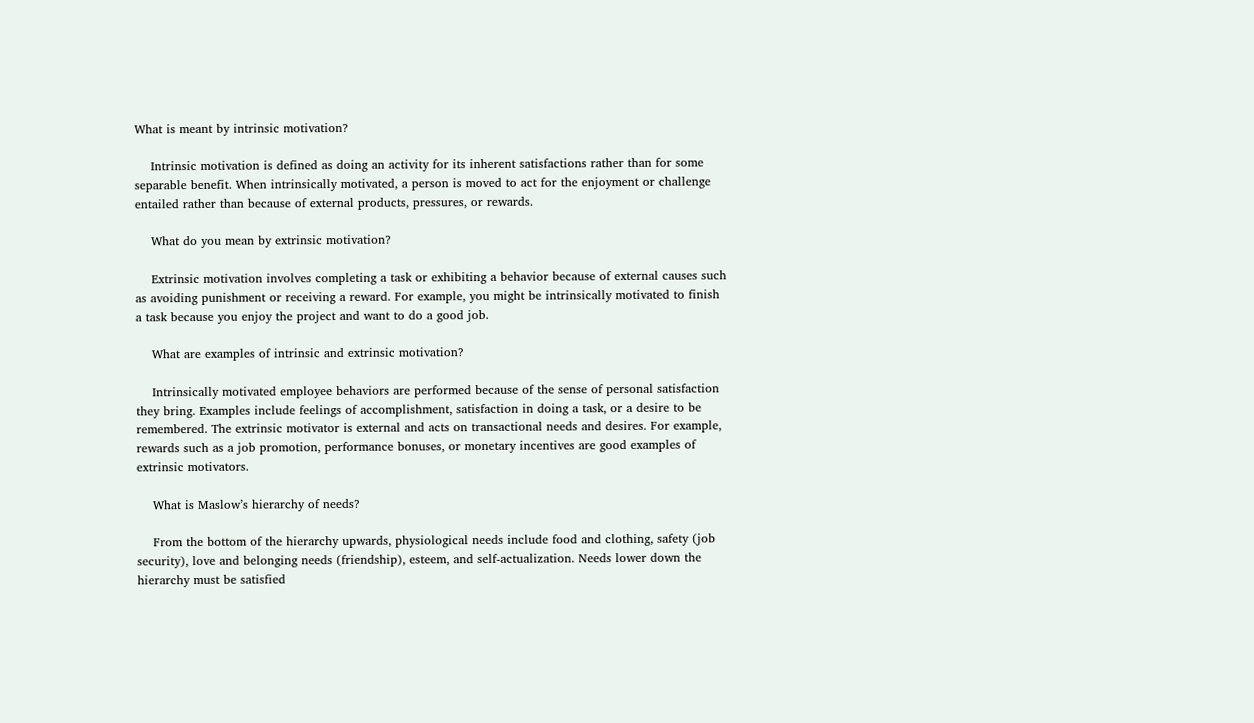What is meant by intrinsic motivation?

    Intrinsic motivation is defined as doing an activity for its inherent satisfactions rather than for some separable benefit. When intrinsically motivated, a person is moved to act for the enjoyment or challenge entailed rather than because of external products, pressures, or rewards.

    What do you mean by extrinsic motivation?

    Extrinsic motivation involves completing a task or exhibiting a behavior because of external causes such as avoiding punishment or receiving a reward. For example, you might be intrinsically motivated to finish a task because you enjoy the project and want to do a good job.

    What are examples of intrinsic and extrinsic motivation?

    Intrinsically motivated employee behaviors are performed because of the sense of personal satisfaction they bring. Examples include feelings of accomplishment, satisfaction in doing a task, or a desire to be remembered. The extrinsic motivator is external and acts on transactional needs and desires. For example, rewards such as a job promotion, performance bonuses, or monetary incentives are good examples of extrinsic motivators.

    What is Maslow’s hierarchy of needs?

    From the bottom of the hierarchy upwards, physiological needs include food and clothing, safety (job security), love and belonging needs (friendship), esteem, and self-actualization. Needs lower down the hierarchy must be satisfied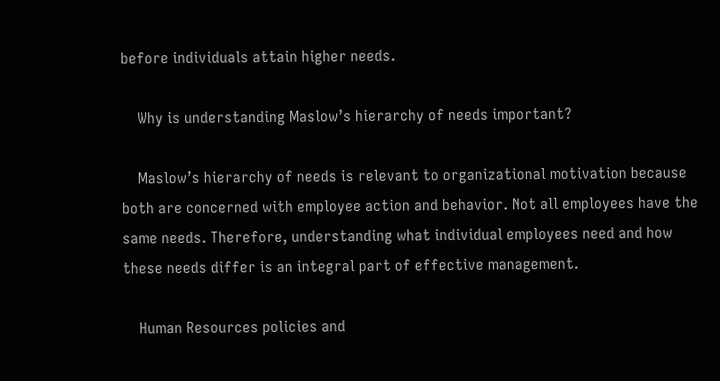before individuals attain higher needs.

    Why is understanding Maslow’s hierarchy of needs important?

    Maslow’s hierarchy of needs is relevant to organizational motivation because both are concerned with employee action and behavior. Not all employees have the same needs. Therefore, understanding what individual employees need and how these needs differ is an integral part of effective management.

    Human Resources policies and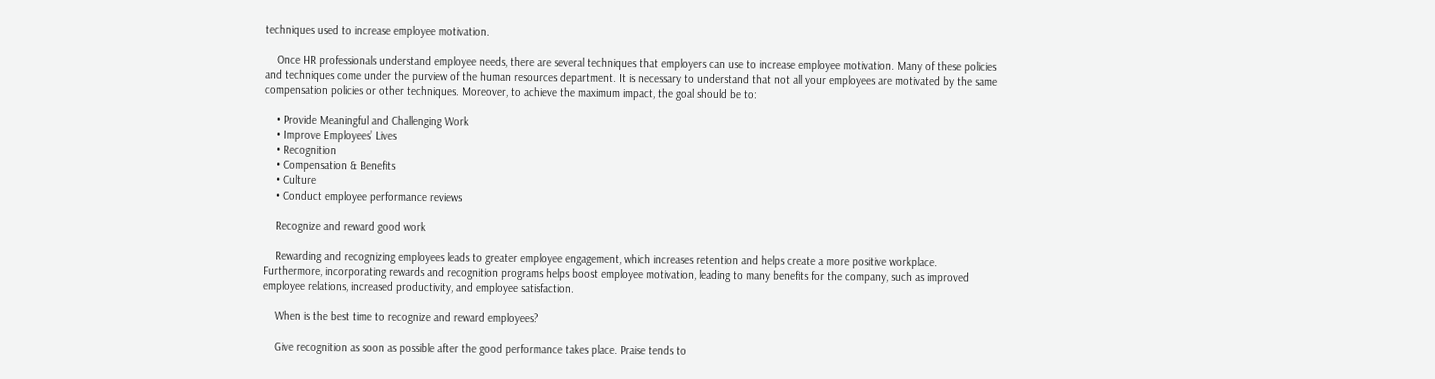techniques used to increase employee motivation.

    Once HR professionals understand employee needs, there are several techniques that employers can use to increase employee motivation. Many of these policies and techniques come under the purview of the human resources department. It is necessary to understand that not all your employees are motivated by the same compensation policies or other techniques. Moreover, to achieve the maximum impact, the goal should be to:

    • Provide Meaningful and Challenging Work
    • Improve Employees’ Lives
    • Recognition
    • Compensation & Benefits
    • Culture
    • Conduct employee performance reviews

    Recognize and reward good work

    Rewarding and recognizing employees leads to greater employee engagement, which increases retention and helps create a more positive workplace. Furthermore, incorporating rewards and recognition programs helps boost employee motivation, leading to many benefits for the company, such as improved employee relations, increased productivity, and employee satisfaction.

    When is the best time to recognize and reward employees?

    Give recognition as soon as possible after the good performance takes place. Praise tends to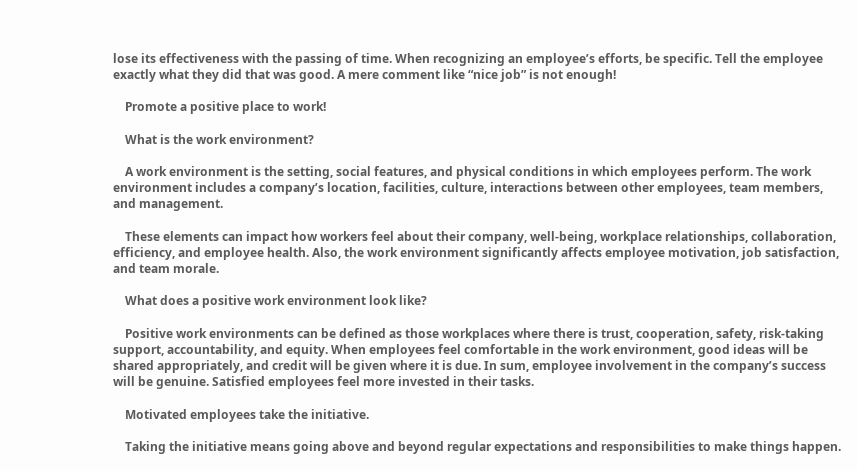lose its effectiveness with the passing of time. When recognizing an employee’s efforts, be specific. Tell the employee exactly what they did that was good. A mere comment like “nice job” is not enough!

    Promote a positive place to work!

    What is the work environment?

    A work environment is the setting, social features, and physical conditions in which employees perform. The work environment includes a company’s location, facilities, culture, interactions between other employees, team members, and management.

    These elements can impact how workers feel about their company, well-being, workplace relationships, collaboration, efficiency, and employee health. Also, the work environment significantly affects employee motivation, job satisfaction, and team morale.

    What does a positive work environment look like?

    Positive work environments can be defined as those workplaces where there is trust, cooperation, safety, risk-taking support, accountability, and equity. When employees feel comfortable in the work environment, good ideas will be shared appropriately, and credit will be given where it is due. In sum, employee involvement in the company’s success will be genuine. Satisfied employees feel more invested in their tasks.

    Motivated employees take the initiative.

    Taking the initiative means going above and beyond regular expectations and responsibilities to make things happen.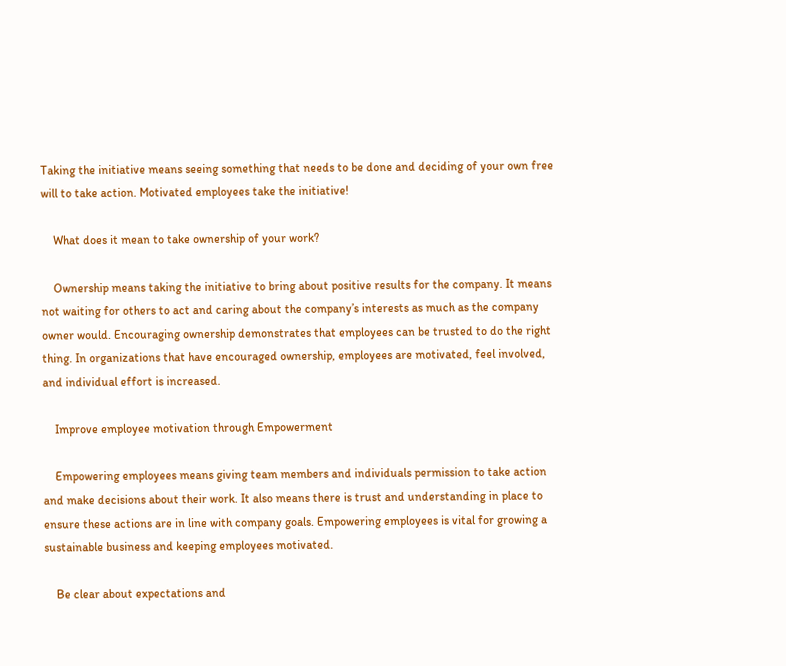Taking the initiative means seeing something that needs to be done and deciding of your own free will to take action. Motivated employees take the initiative!

    What does it mean to take ownership of your work?

    Ownership means taking the initiative to bring about positive results for the company. It means not waiting for others to act and caring about the company’s interests as much as the company owner would. Encouraging ownership demonstrates that employees can be trusted to do the right thing. In organizations that have encouraged ownership, employees are motivated, feel involved, and individual effort is increased.

    Improve employee motivation through Empowerment

    Empowering employees means giving team members and individuals permission to take action and make decisions about their work. It also means there is trust and understanding in place to ensure these actions are in line with company goals. Empowering employees is vital for growing a sustainable business and keeping employees motivated.

    Be clear about expectations and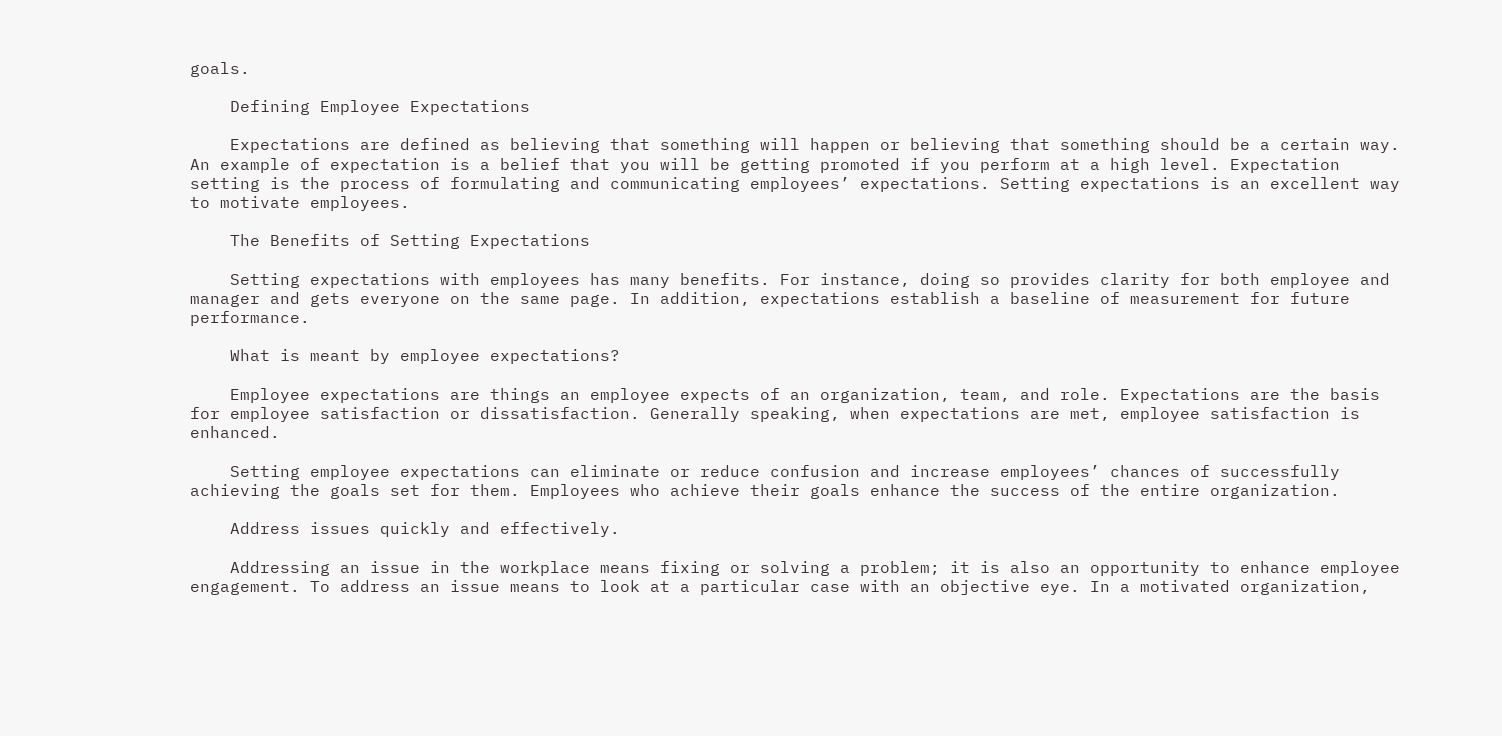goals.

    Defining Employee Expectations

    Expectations are defined as believing that something will happen or believing that something should be a certain way. An example of expectation is a belief that you will be getting promoted if you perform at a high level. Expectation setting is the process of formulating and communicating employees’ expectations. Setting expectations is an excellent way to motivate employees.

    The Benefits of Setting Expectations

    Setting expectations with employees has many benefits. For instance, doing so provides clarity for both employee and manager and gets everyone on the same page. In addition, expectations establish a baseline of measurement for future performance.

    What is meant by employee expectations?

    Employee expectations are things an employee expects of an organization, team, and role. Expectations are the basis for employee satisfaction or dissatisfaction. Generally speaking, when expectations are met, employee satisfaction is enhanced.

    Setting employee expectations can eliminate or reduce confusion and increase employees’ chances of successfully achieving the goals set for them. Employees who achieve their goals enhance the success of the entire organization.

    Address issues quickly and effectively.

    Addressing an issue in the workplace means fixing or solving a problem; it is also an opportunity to enhance employee engagement. To address an issue means to look at a particular case with an objective eye. In a motivated organization,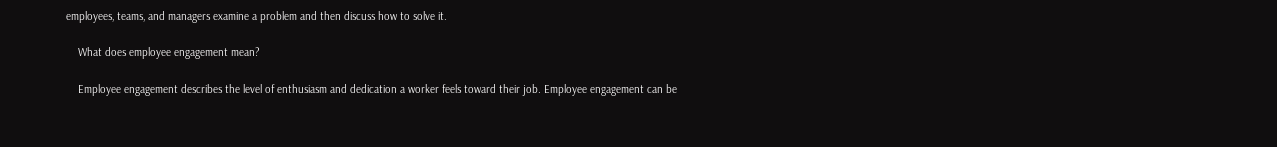employees, teams, and managers examine a problem and then discuss how to solve it.

    What does employee engagement mean?

    Employee engagement describes the level of enthusiasm and dedication a worker feels toward their job. Employee engagement can be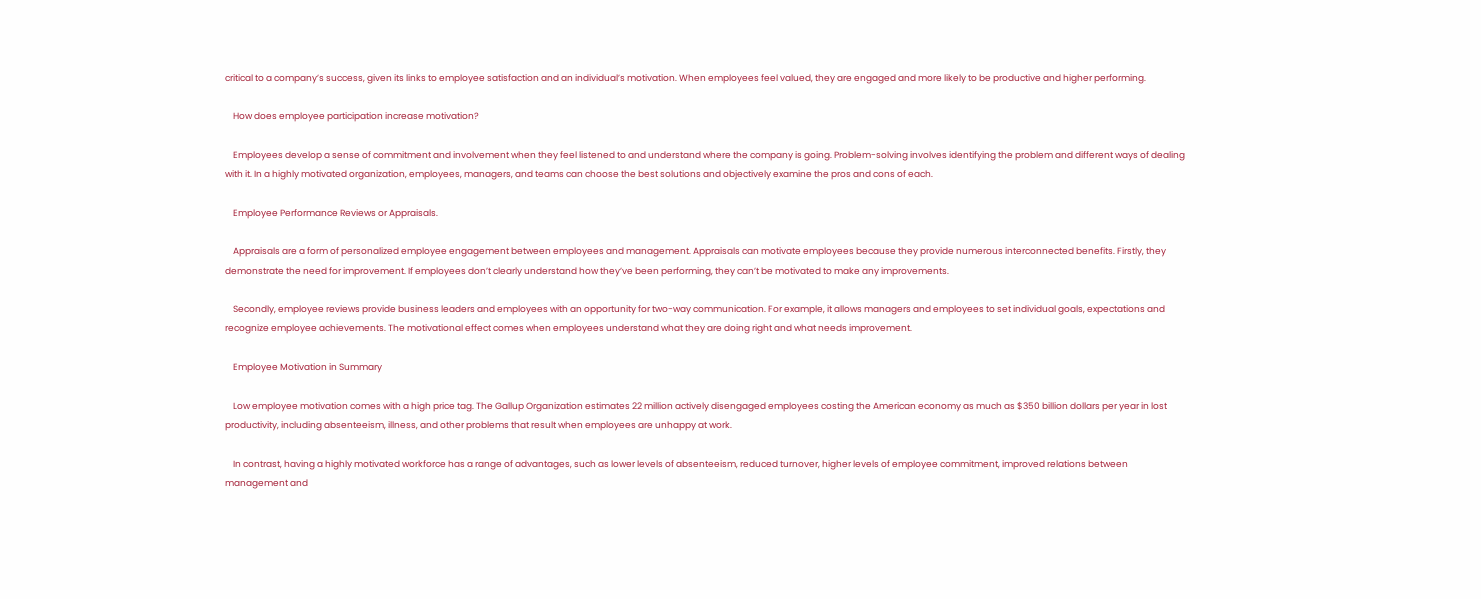critical to a company’s success, given its links to employee satisfaction and an individual’s motivation. When employees feel valued, they are engaged and more likely to be productive and higher performing.

    How does employee participation increase motivation?

    Employees develop a sense of commitment and involvement when they feel listened to and understand where the company is going. Problem-solving involves identifying the problem and different ways of dealing with it. In a highly motivated organization, employees, managers, and teams can choose the best solutions and objectively examine the pros and cons of each.

    Employee Performance Reviews or Appraisals.

    Appraisals are a form of personalized employee engagement between employees and management. Appraisals can motivate employees because they provide numerous interconnected benefits. Firstly, they demonstrate the need for improvement. If employees don’t clearly understand how they’ve been performing, they can’t be motivated to make any improvements.

    Secondly, employee reviews provide business leaders and employees with an opportunity for two-way communication. For example, it allows managers and employees to set individual goals, expectations and recognize employee achievements. The motivational effect comes when employees understand what they are doing right and what needs improvement.

    Employee Motivation in Summary

    Low employee motivation comes with a high price tag. The Gallup Organization estimates 22 million actively disengaged employees costing the American economy as much as $350 billion dollars per year in lost productivity, including absenteeism, illness, and other problems that result when employees are unhappy at work.

    In contrast, having a highly motivated workforce has a range of advantages, such as lower levels of absenteeism, reduced turnover, higher levels of employee commitment, improved relations between management and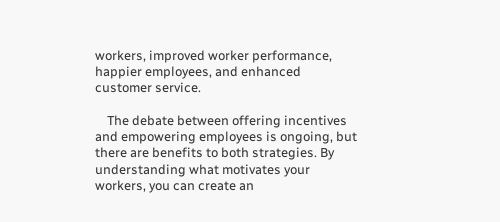workers, improved worker performance, happier employees, and enhanced customer service.

    The debate between offering incentives and empowering employees is ongoing, but there are benefits to both strategies. By understanding what motivates your workers, you can create an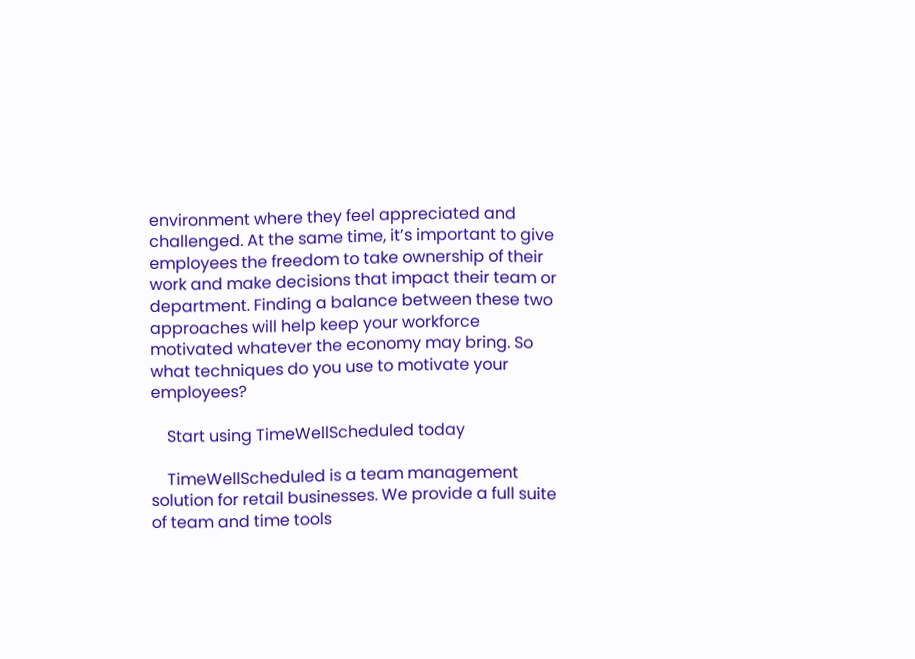environment where they feel appreciated and challenged. At the same time, it’s important to give employees the freedom to take ownership of their work and make decisions that impact their team or department. Finding a balance between these two approaches will help keep your workforce motivated whatever the economy may bring. So what techniques do you use to motivate your employees?

    Start using TimeWellScheduled today

    TimeWellScheduled is a team management solution for retail businesses. We provide a full suite of team and time tools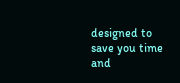designed to save you time and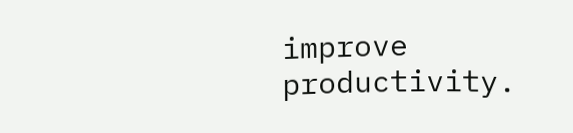improve productivity.